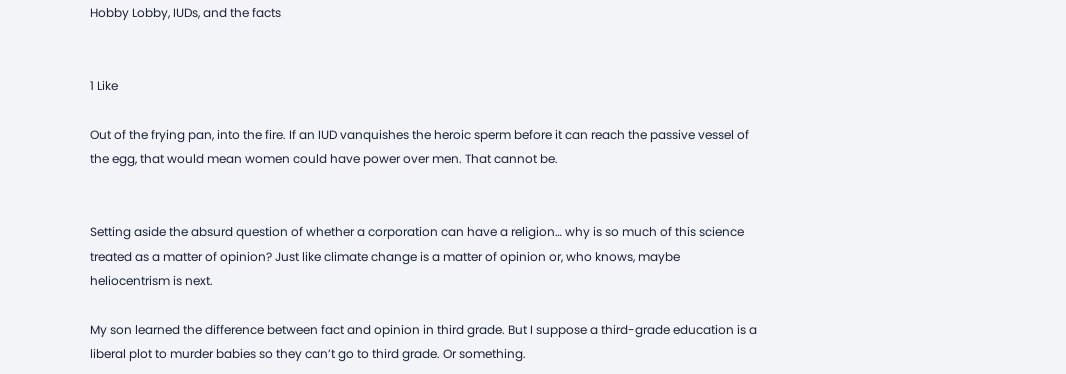Hobby Lobby, IUDs, and the facts


1 Like

Out of the frying pan, into the fire. If an IUD vanquishes the heroic sperm before it can reach the passive vessel of the egg, that would mean women could have power over men. That cannot be.


Setting aside the absurd question of whether a corporation can have a religion… why is so much of this science treated as a matter of opinion? Just like climate change is a matter of opinion or, who knows, maybe heliocentrism is next.

My son learned the difference between fact and opinion in third grade. But I suppose a third-grade education is a liberal plot to murder babies so they can’t go to third grade. Or something.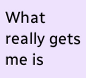What really gets me is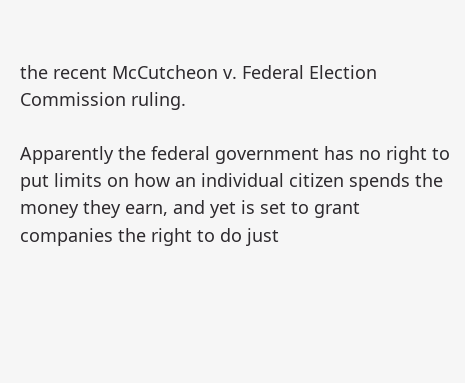the recent McCutcheon v. Federal Election Commission ruling.

Apparently the federal government has no right to put limits on how an individual citizen spends the money they earn, and yet is set to grant companies the right to do just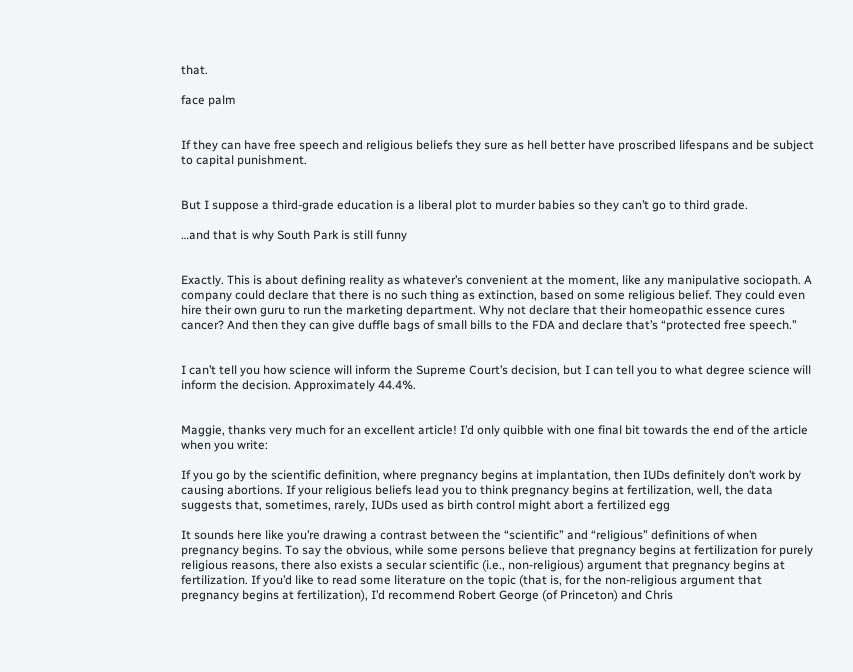that.

face palm


If they can have free speech and religious beliefs they sure as hell better have proscribed lifespans and be subject to capital punishment.


But I suppose a third-grade education is a liberal plot to murder babies so they can’t go to third grade.

…and that is why South Park is still funny


Exactly. This is about defining reality as whatever’s convenient at the moment, like any manipulative sociopath. A company could declare that there is no such thing as extinction, based on some religious belief. They could even hire their own guru to run the marketing department. Why not declare that their homeopathic essence cures cancer? And then they can give duffle bags of small bills to the FDA and declare that’s “protected free speech.”


I can’t tell you how science will inform the Supreme Court’s decision, but I can tell you to what degree science will inform the decision. Approximately 44.4%.


Maggie, thanks very much for an excellent article! I’d only quibble with one final bit towards the end of the article when you write:

If you go by the scientific definition, where pregnancy begins at implantation, then IUDs definitely don’t work by causing abortions. If your religious beliefs lead you to think pregnancy begins at fertilization, well, the data suggests that, sometimes, rarely, IUDs used as birth control might abort a fertilized egg

It sounds here like you’re drawing a contrast between the “scientific” and “religious” definitions of when pregnancy begins. To say the obvious, while some persons believe that pregnancy begins at fertilization for purely religious reasons, there also exists a secular scientific (i.e., non-religious) argument that pregnancy begins at fertilization. If you’d like to read some literature on the topic (that is, for the non-religious argument that pregnancy begins at fertilization), I’d recommend Robert George (of Princeton) and Chris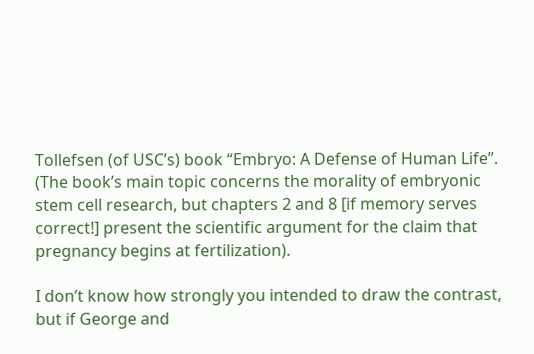Tollefsen (of USC’s) book “Embryo: A Defense of Human Life”. (The book’s main topic concerns the morality of embryonic stem cell research, but chapters 2 and 8 [if memory serves correct!] present the scientific argument for the claim that pregnancy begins at fertilization).

I don’t know how strongly you intended to draw the contrast, but if George and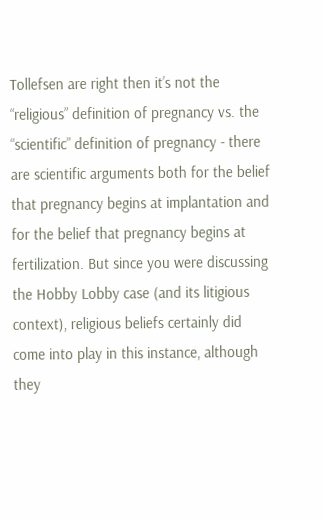Tollefsen are right then it’s not the “religious” definition of pregnancy vs. the “scientific” definition of pregnancy - there are scientific arguments both for the belief that pregnancy begins at implantation and for the belief that pregnancy begins at fertilization. But since you were discussing the Hobby Lobby case (and its litigious context), religious beliefs certainly did come into play in this instance, although they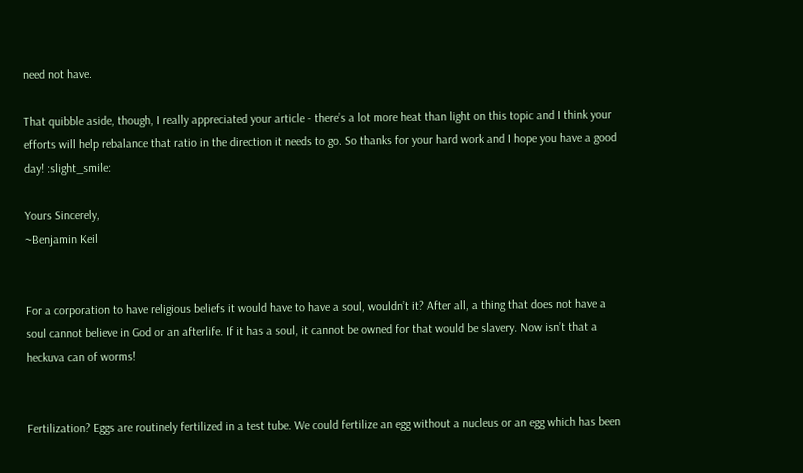need not have.

That quibble aside, though, I really appreciated your article - there’s a lot more heat than light on this topic and I think your efforts will help rebalance that ratio in the direction it needs to go. So thanks for your hard work and I hope you have a good day! :slight_smile:

Yours Sincerely,
~Benjamin Keil


For a corporation to have religious beliefs it would have to have a soul, wouldn’t it? After all, a thing that does not have a soul cannot believe in God or an afterlife. If it has a soul, it cannot be owned for that would be slavery. Now isn’t that a heckuva can of worms!


Fertilization? Eggs are routinely fertilized in a test tube. We could fertilize an egg without a nucleus or an egg which has been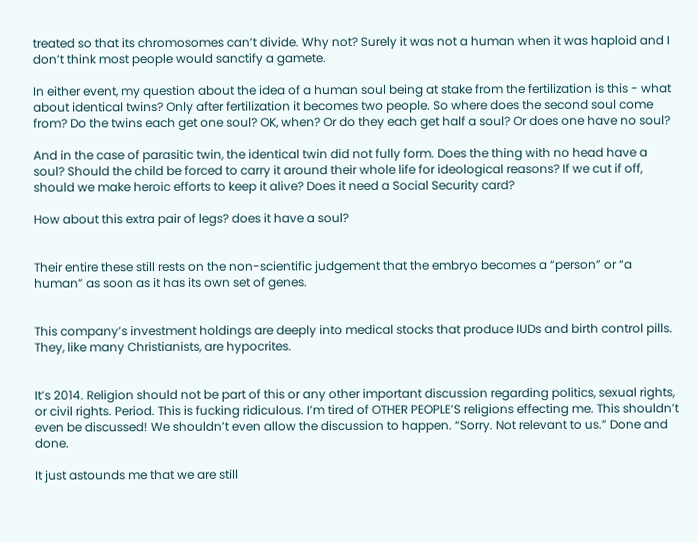treated so that its chromosomes can’t divide. Why not? Surely it was not a human when it was haploid and I don’t think most people would sanctify a gamete.

In either event, my question about the idea of a human soul being at stake from the fertilization is this - what about identical twins? Only after fertilization it becomes two people. So where does the second soul come from? Do the twins each get one soul? OK, when? Or do they each get half a soul? Or does one have no soul?

And in the case of parasitic twin, the identical twin did not fully form. Does the thing with no head have a soul? Should the child be forced to carry it around their whole life for ideological reasons? If we cut if off, should we make heroic efforts to keep it alive? Does it need a Social Security card?

How about this extra pair of legs? does it have a soul?


Their entire these still rests on the non-scientific judgement that the embryo becomes a “person” or “a human” as soon as it has its own set of genes.


This company’s investment holdings are deeply into medical stocks that produce IUDs and birth control pills. They, like many Christianists, are hypocrites.


It’s 2014. Religion should not be part of this or any other important discussion regarding politics, sexual rights, or civil rights. Period. This is fucking ridiculous. I’m tired of OTHER PEOPLE’S religions effecting me. This shouldn’t even be discussed! We shouldn’t even allow the discussion to happen. “Sorry. Not relevant to us.” Done and done.

It just astounds me that we are still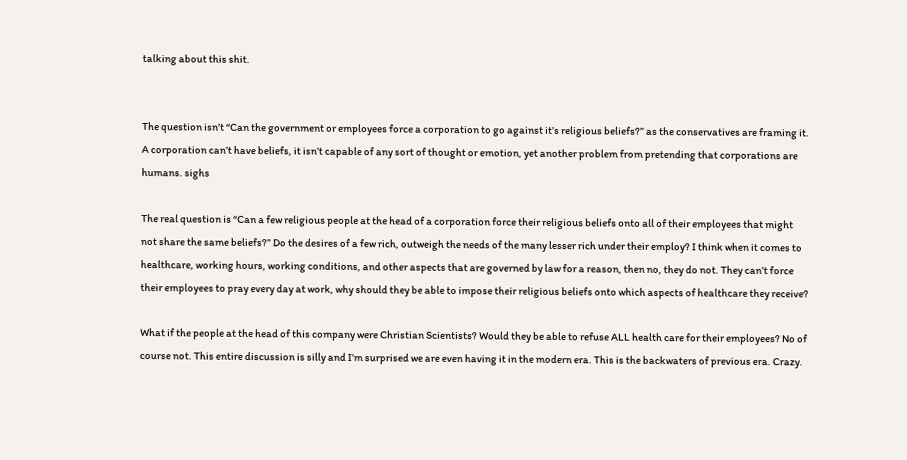talking about this shit.


The question isn’t “Can the government or employees force a corporation to go against it’s religious beliefs?” as the conservatives are framing it. A corporation can’t have beliefs, it isn’t capable of any sort of thought or emotion, yet another problem from pretending that corporations are humans. sighs

The real question is “Can a few religious people at the head of a corporation force their religious beliefs onto all of their employees that might not share the same beliefs?” Do the desires of a few rich, outweigh the needs of the many lesser rich under their employ? I think when it comes to healthcare, working hours, working conditions, and other aspects that are governed by law for a reason, then no, they do not. They can’t force their employees to pray every day at work, why should they be able to impose their religious beliefs onto which aspects of healthcare they receive?

What if the people at the head of this company were Christian Scientists? Would they be able to refuse ALL health care for their employees? No of course not. This entire discussion is silly and I’m surprised we are even having it in the modern era. This is the backwaters of previous era. Crazy.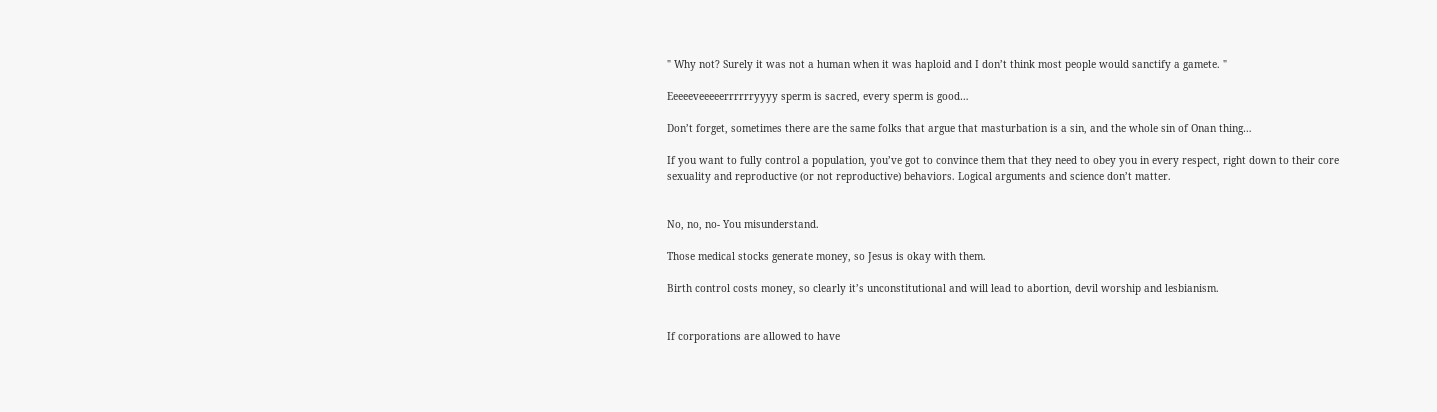" Why not? Surely it was not a human when it was haploid and I don’t think most people would sanctify a gamete. "

Eeeeeveeeeerrrrrryyyy sperm is sacred, every sperm is good…

Don’t forget, sometimes there are the same folks that argue that masturbation is a sin, and the whole sin of Onan thing…

If you want to fully control a population, you’ve got to convince them that they need to obey you in every respect, right down to their core sexuality and reproductive (or not reproductive) behaviors. Logical arguments and science don’t matter.


No, no, no- You misunderstand.

Those medical stocks generate money, so Jesus is okay with them.

Birth control costs money, so clearly it’s unconstitutional and will lead to abortion, devil worship and lesbianism.


If corporations are allowed to have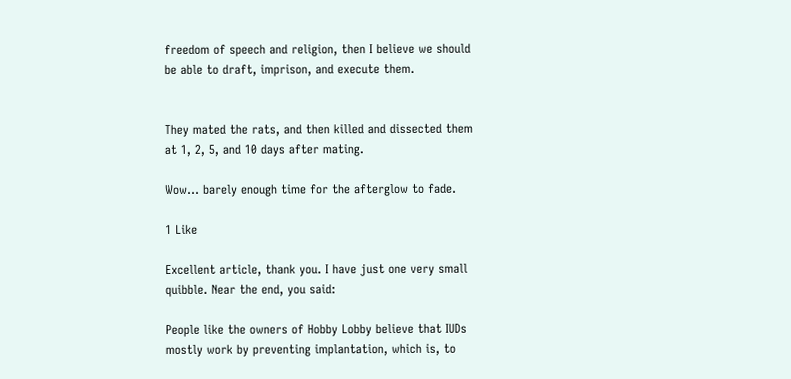freedom of speech and religion, then I believe we should be able to draft, imprison, and execute them.


They mated the rats, and then killed and dissected them at 1, 2, 5, and 10 days after mating.

Wow… barely enough time for the afterglow to fade.

1 Like

Excellent article, thank you. I have just one very small quibble. Near the end, you said:

People like the owners of Hobby Lobby believe that IUDs mostly work by preventing implantation, which is, to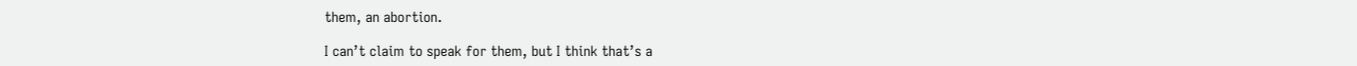them, an abortion.

I can’t claim to speak for them, but I think that’s a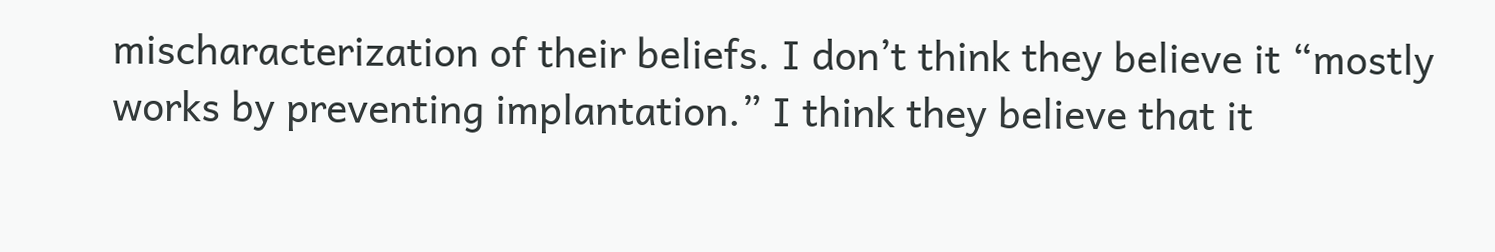mischaracterization of their beliefs. I don’t think they believe it “mostly works by preventing implantation.” I think they believe that it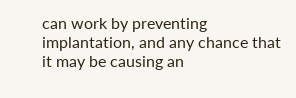can work by preventing implantation, and any chance that it may be causing an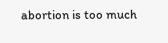abortion is too much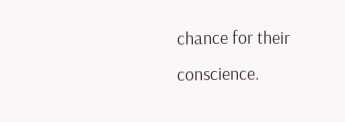chance for their conscience.